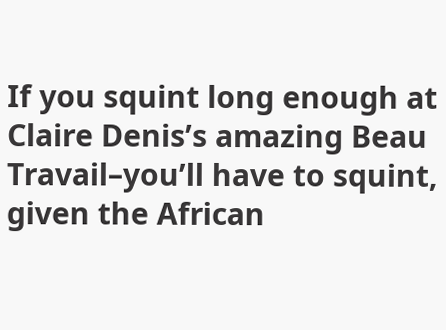If you squint long enough at Claire Denis’s amazing Beau Travail–you’ll have to squint, given the African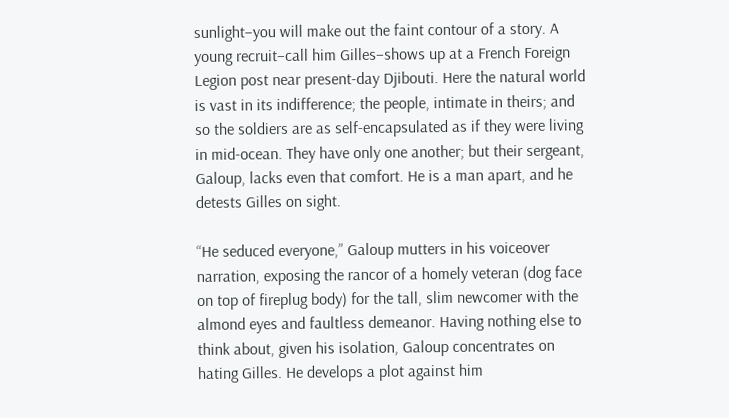sunlight–you will make out the faint contour of a story. A young recruit–call him Gilles–shows up at a French Foreign Legion post near present-day Djibouti. Here the natural world is vast in its indifference; the people, intimate in theirs; and so the soldiers are as self-encapsulated as if they were living in mid-ocean. They have only one another; but their sergeant, Galoup, lacks even that comfort. He is a man apart, and he detests Gilles on sight.

“He seduced everyone,” Galoup mutters in his voiceover narration, exposing the rancor of a homely veteran (dog face on top of fireplug body) for the tall, slim newcomer with the almond eyes and faultless demeanor. Having nothing else to think about, given his isolation, Galoup concentrates on hating Gilles. He develops a plot against him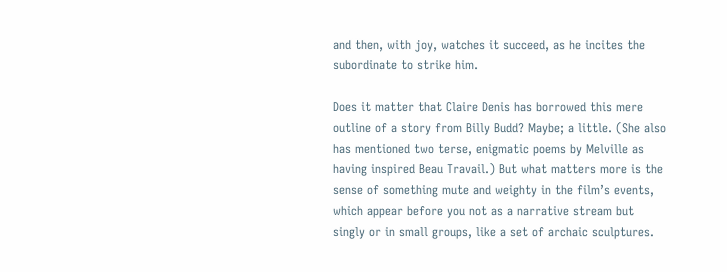and then, with joy, watches it succeed, as he incites the subordinate to strike him.

Does it matter that Claire Denis has borrowed this mere outline of a story from Billy Budd? Maybe; a little. (She also has mentioned two terse, enigmatic poems by Melville as having inspired Beau Travail.) But what matters more is the sense of something mute and weighty in the film’s events, which appear before you not as a narrative stream but singly or in small groups, like a set of archaic sculptures.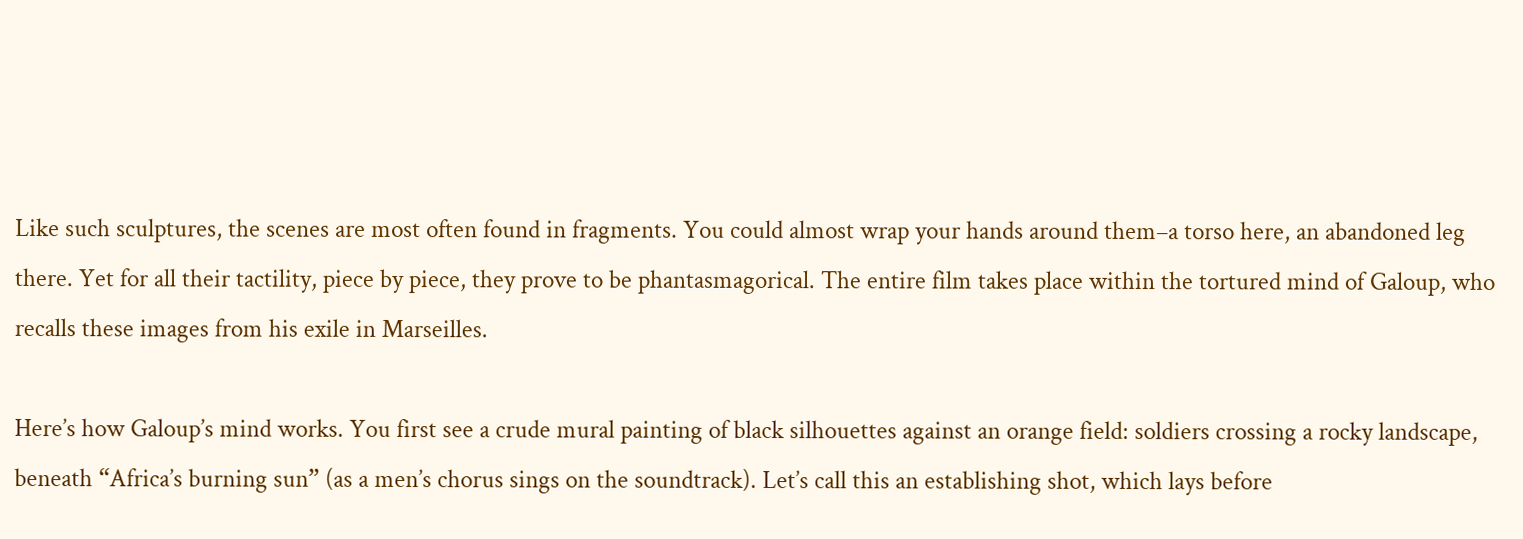Like such sculptures, the scenes are most often found in fragments. You could almost wrap your hands around them–a torso here, an abandoned leg there. Yet for all their tactility, piece by piece, they prove to be phantasmagorical. The entire film takes place within the tortured mind of Galoup, who recalls these images from his exile in Marseilles.

Here’s how Galoup’s mind works. You first see a crude mural painting of black silhouettes against an orange field: soldiers crossing a rocky landscape, beneath “Africa’s burning sun” (as a men’s chorus sings on the soundtrack). Let’s call this an establishing shot, which lays before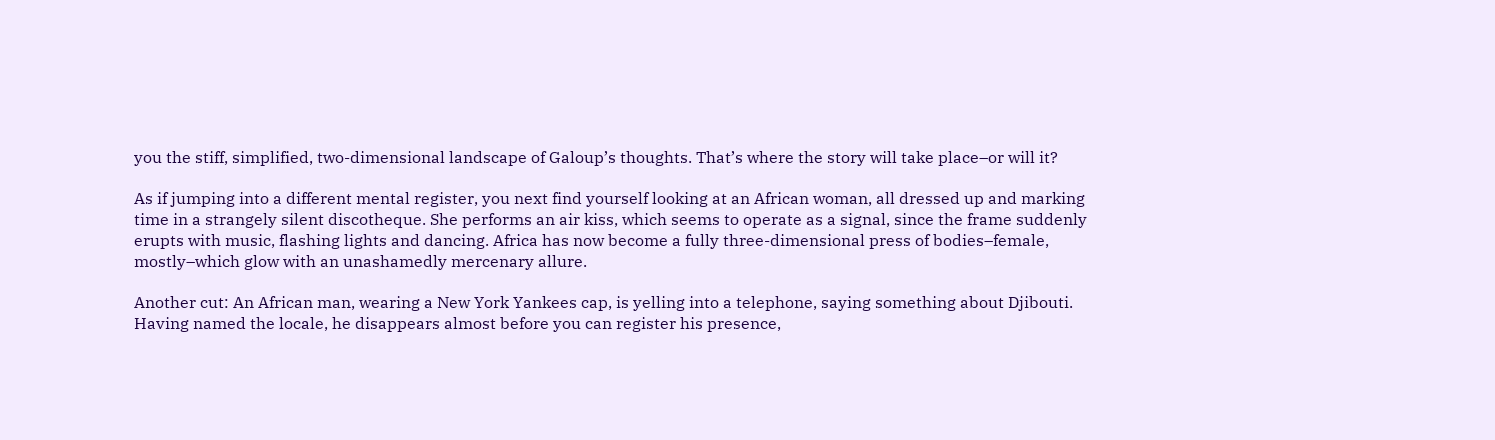you the stiff, simplified, two-dimensional landscape of Galoup’s thoughts. That’s where the story will take place–or will it?

As if jumping into a different mental register, you next find yourself looking at an African woman, all dressed up and marking time in a strangely silent discotheque. She performs an air kiss, which seems to operate as a signal, since the frame suddenly erupts with music, flashing lights and dancing. Africa has now become a fully three-dimensional press of bodies–female, mostly–which glow with an unashamedly mercenary allure.

Another cut: An African man, wearing a New York Yankees cap, is yelling into a telephone, saying something about Djibouti. Having named the locale, he disappears almost before you can register his presence,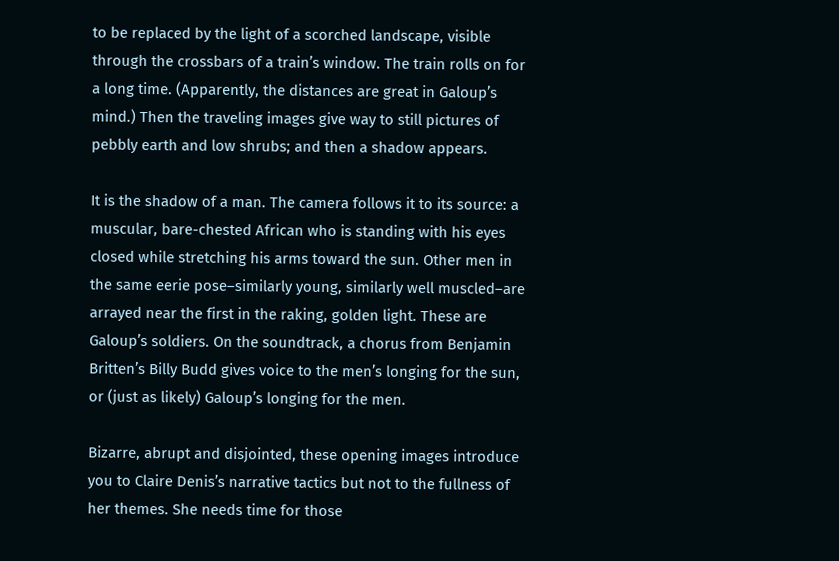to be replaced by the light of a scorched landscape, visible through the crossbars of a train’s window. The train rolls on for a long time. (Apparently, the distances are great in Galoup’s mind.) Then the traveling images give way to still pictures of pebbly earth and low shrubs; and then a shadow appears.

It is the shadow of a man. The camera follows it to its source: a muscular, bare-chested African who is standing with his eyes closed while stretching his arms toward the sun. Other men in the same eerie pose–similarly young, similarly well muscled–are arrayed near the first in the raking, golden light. These are Galoup’s soldiers. On the soundtrack, a chorus from Benjamin Britten’s Billy Budd gives voice to the men’s longing for the sun, or (just as likely) Galoup’s longing for the men.

Bizarre, abrupt and disjointed, these opening images introduce you to Claire Denis’s narrative tactics but not to the fullness of her themes. She needs time for those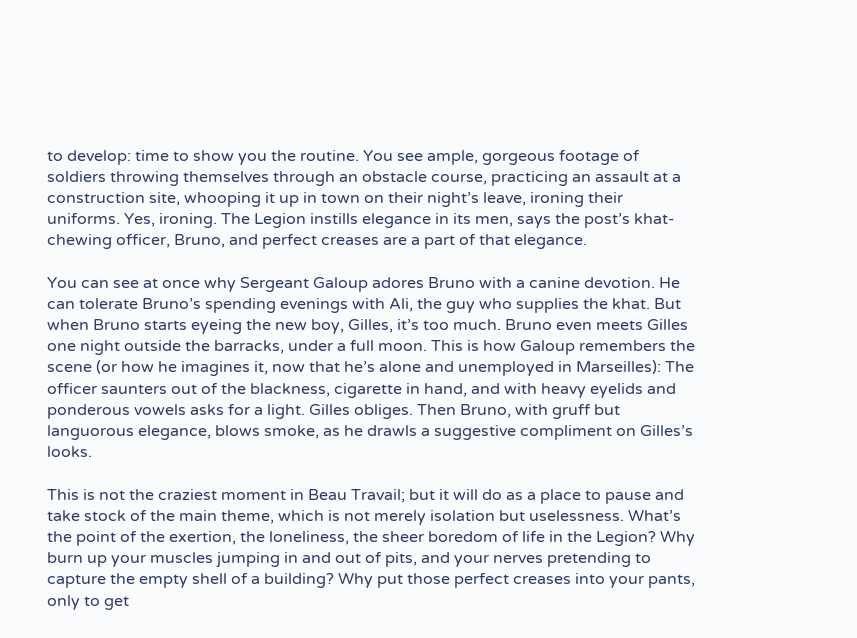to develop: time to show you the routine. You see ample, gorgeous footage of soldiers throwing themselves through an obstacle course, practicing an assault at a construction site, whooping it up in town on their night’s leave, ironing their uniforms. Yes, ironing. The Legion instills elegance in its men, says the post’s khat-chewing officer, Bruno, and perfect creases are a part of that elegance.

You can see at once why Sergeant Galoup adores Bruno with a canine devotion. He can tolerate Bruno’s spending evenings with Ali, the guy who supplies the khat. But when Bruno starts eyeing the new boy, Gilles, it’s too much. Bruno even meets Gilles one night outside the barracks, under a full moon. This is how Galoup remembers the scene (or how he imagines it, now that he’s alone and unemployed in Marseilles): The officer saunters out of the blackness, cigarette in hand, and with heavy eyelids and ponderous vowels asks for a light. Gilles obliges. Then Bruno, with gruff but languorous elegance, blows smoke, as he drawls a suggestive compliment on Gilles’s looks.

This is not the craziest moment in Beau Travail; but it will do as a place to pause and take stock of the main theme, which is not merely isolation but uselessness. What’s the point of the exertion, the loneliness, the sheer boredom of life in the Legion? Why burn up your muscles jumping in and out of pits, and your nerves pretending to capture the empty shell of a building? Why put those perfect creases into your pants, only to get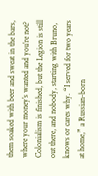them soaked with beer and sweat in the bars, where your money’s wanted and you’re not? Colonialism is finished, but the Legion is still out there, and nobody, starting with Bruno, knows or cares why. “I served for two years at home,” a Russian-born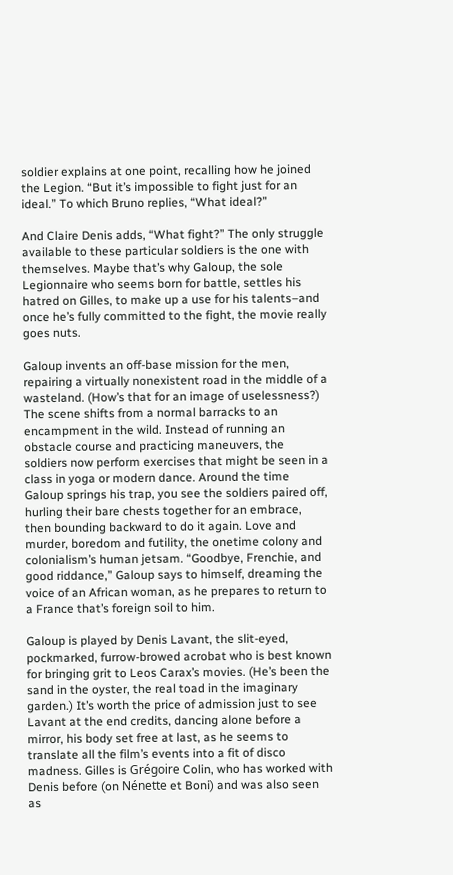soldier explains at one point, recalling how he joined the Legion. “But it’s impossible to fight just for an ideal.” To which Bruno replies, “What ideal?”

And Claire Denis adds, “What fight?” The only struggle available to these particular soldiers is the one with themselves. Maybe that’s why Galoup, the sole Legionnaire who seems born for battle, settles his hatred on Gilles, to make up a use for his talents–and once he’s fully committed to the fight, the movie really goes nuts.

Galoup invents an off-base mission for the men, repairing a virtually nonexistent road in the middle of a wasteland. (How’s that for an image of uselessness?) The scene shifts from a normal barracks to an encampment in the wild. Instead of running an obstacle course and practicing maneuvers, the soldiers now perform exercises that might be seen in a class in yoga or modern dance. Around the time Galoup springs his trap, you see the soldiers paired off, hurling their bare chests together for an embrace, then bounding backward to do it again. Love and murder, boredom and futility, the onetime colony and colonialism’s human jetsam. “Goodbye, Frenchie, and good riddance,” Galoup says to himself, dreaming the voice of an African woman, as he prepares to return to a France that’s foreign soil to him.

Galoup is played by Denis Lavant, the slit-eyed, pockmarked, furrow-browed acrobat who is best known for bringing grit to Leos Carax’s movies. (He’s been the sand in the oyster, the real toad in the imaginary garden.) It’s worth the price of admission just to see Lavant at the end credits, dancing alone before a mirror, his body set free at last, as he seems to translate all the film’s events into a fit of disco madness. Gilles is Grégoire Colin, who has worked with Denis before (on Nénette et Boni) and was also seen as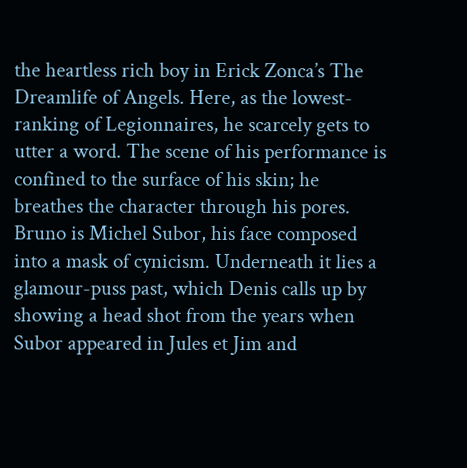the heartless rich boy in Erick Zonca’s The Dreamlife of Angels. Here, as the lowest-ranking of Legionnaires, he scarcely gets to utter a word. The scene of his performance is confined to the surface of his skin; he breathes the character through his pores. Bruno is Michel Subor, his face composed into a mask of cynicism. Underneath it lies a glamour-puss past, which Denis calls up by showing a head shot from the years when Subor appeared in Jules et Jim and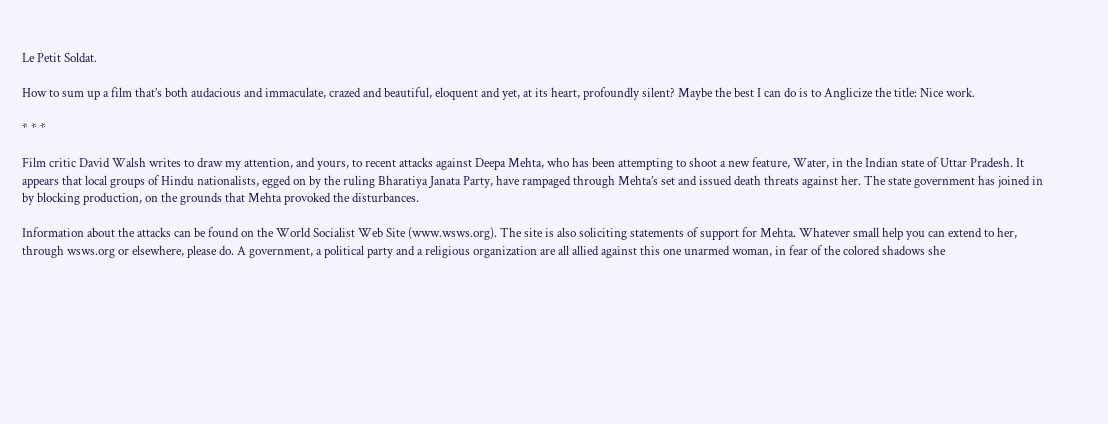Le Petit Soldat.

How to sum up a film that’s both audacious and immaculate, crazed and beautiful, eloquent and yet, at its heart, profoundly silent? Maybe the best I can do is to Anglicize the title: Nice work.

* * *

Film critic David Walsh writes to draw my attention, and yours, to recent attacks against Deepa Mehta, who has been attempting to shoot a new feature, Water, in the Indian state of Uttar Pradesh. It appears that local groups of Hindu nationalists, egged on by the ruling Bharatiya Janata Party, have rampaged through Mehta’s set and issued death threats against her. The state government has joined in by blocking production, on the grounds that Mehta provoked the disturbances.

Information about the attacks can be found on the World Socialist Web Site (www.wsws.org). The site is also soliciting statements of support for Mehta. Whatever small help you can extend to her, through wsws.org or elsewhere, please do. A government, a political party and a religious organization are all allied against this one unarmed woman, in fear of the colored shadows she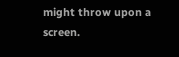might throw upon a screen.